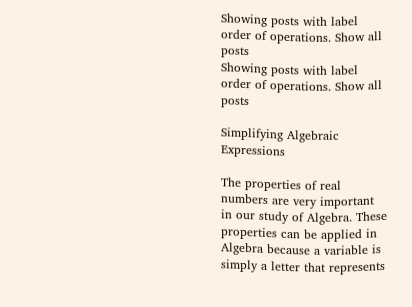Showing posts with label order of operations. Show all posts
Showing posts with label order of operations. Show all posts

Simplifying Algebraic Expressions

The properties of real numbers are very important in our study of Algebra. These properties can be applied in Algebra because a variable is simply a letter that represents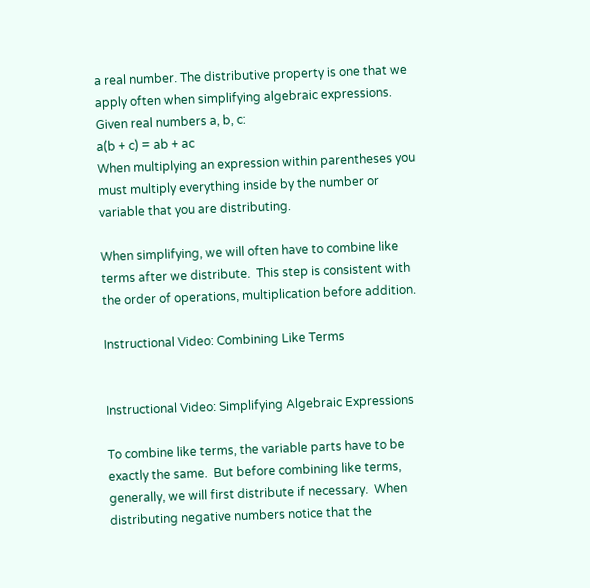a real number. The distributive property is one that we apply often when simplifying algebraic expressions. Given real numbers a, b, c:
a(b + c) = ab + ac
When multiplying an expression within parentheses you must multiply everything inside by the number or variable that you are distributing.

When simplifying, we will often have to combine like terms after we distribute.  This step is consistent with the order of operations, multiplication before addition.

Instructional Video: Combining Like Terms


Instructional Video: Simplifying Algebraic Expressions

To combine like terms, the variable parts have to be exactly the same.  But before combining like terms, generally, we will first distribute if necessary.  When distributing negative numbers notice that the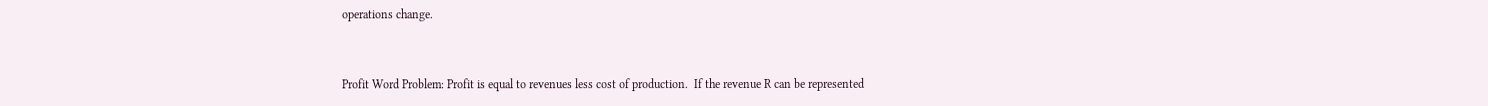operations change.


Profit Word Problem: Profit is equal to revenues less cost of production.  If the revenue R can be represented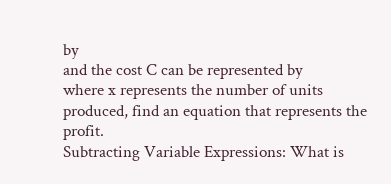by
and the cost C can be represented by
where x represents the number of units produced, find an equation that represents the profit.
Subtracting Variable Expressions: What is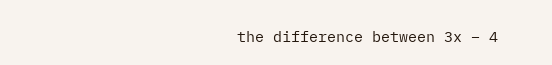the difference between 3x − 4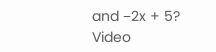and −2x + 5?
Video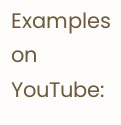Examples on YouTube: